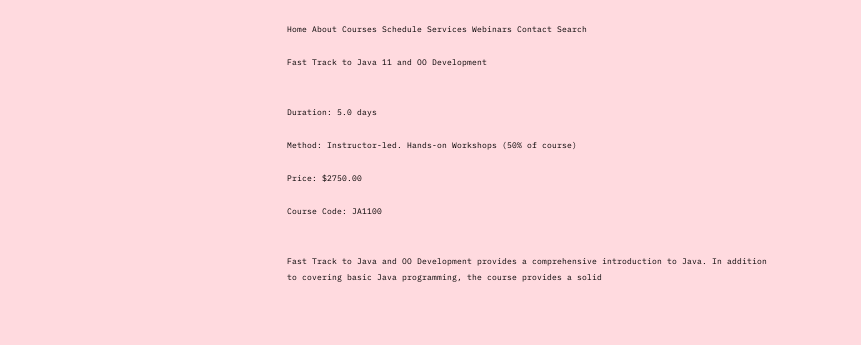Home About Courses Schedule Services Webinars Contact Search

Fast Track to Java 11 and OO Development


Duration: 5.0 days

Method: Instructor-led. Hands-on Workshops (50% of course)

Price: $2750.00

Course Code: JA1100


Fast Track to Java and OO Development provides a comprehensive introduction to Java. In addition to covering basic Java programming, the course provides a solid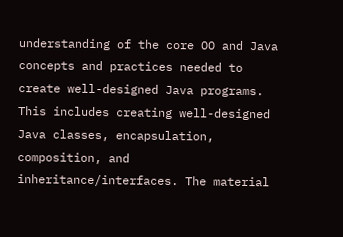understanding of the core OO and Java concepts and practices needed to create well-designed Java programs. This includes creating well-designed Java classes, encapsulation, composition, and inheritance/interfaces. The material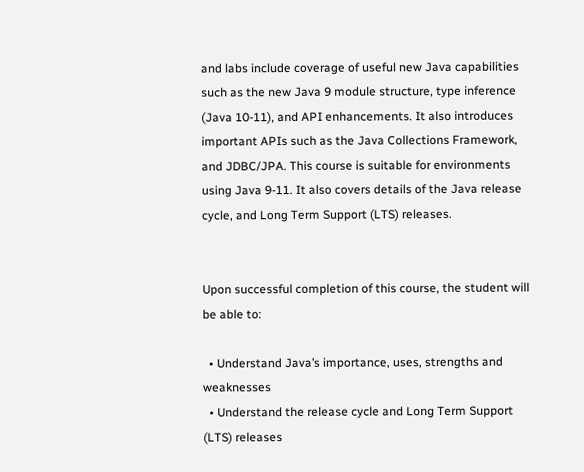and labs include coverage of useful new Java capabilities such as the new Java 9 module structure, type inference (Java 10-11), and API enhancements. It also introduces important APIs such as the Java Collections Framework, and JDBC/JPA. This course is suitable for environments using Java 9-11. It also covers details of the Java release cycle, and Long Term Support (LTS) releases.


Upon successful completion of this course, the student will be able to:

  • Understand Java’s importance, uses, strengths and weaknesses
  • Understand the release cycle and Long Term Support (LTS) releases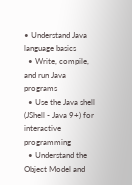• Understand Java language basics
  • Write, compile, and run Java programs
  • Use the Java shell (JShell - Java 9+) for interactive programming
  • Understand the Object Model and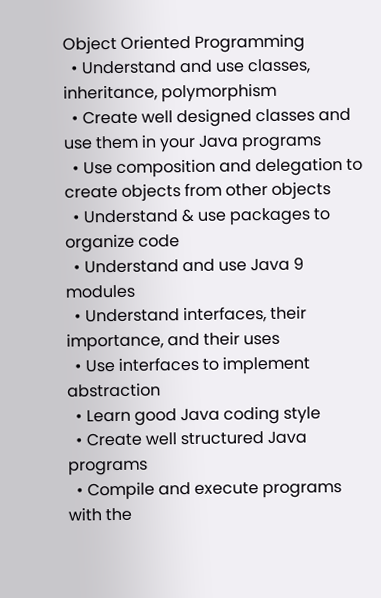Object Oriented Programming
  • Understand and use classes, inheritance, polymorphism
  • Create well designed classes and use them in your Java programs
  • Use composition and delegation to create objects from other objects
  • Understand & use packages to organize code
  • Understand and use Java 9 modules
  • Understand interfaces, their importance, and their uses
  • Use interfaces to implement abstraction
  • Learn good Java coding style
  • Create well structured Java programs
  • Compile and execute programs with the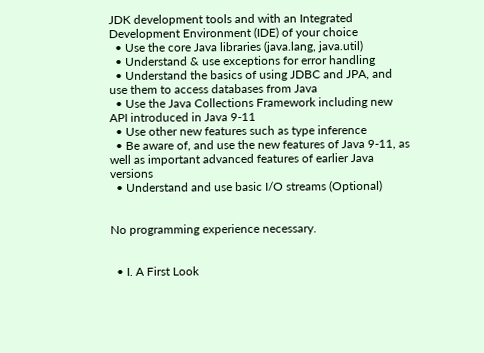JDK development tools and with an Integrated Development Environment (IDE) of your choice
  • Use the core Java libraries (java.lang, java.util)
  • Understand & use exceptions for error handling
  • Understand the basics of using JDBC and JPA, and use them to access databases from Java
  • Use the Java Collections Framework including new API introduced in Java 9-11
  • Use other new features such as type inference
  • Be aware of, and use the new features of Java 9-11, as well as important advanced features of earlier Java versions
  • Understand and use basic I/O streams (Optional)


No programming experience necessary.


  • I. A First Look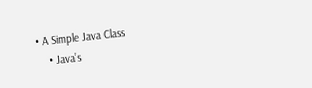• A Simple Java Class
    • Java’s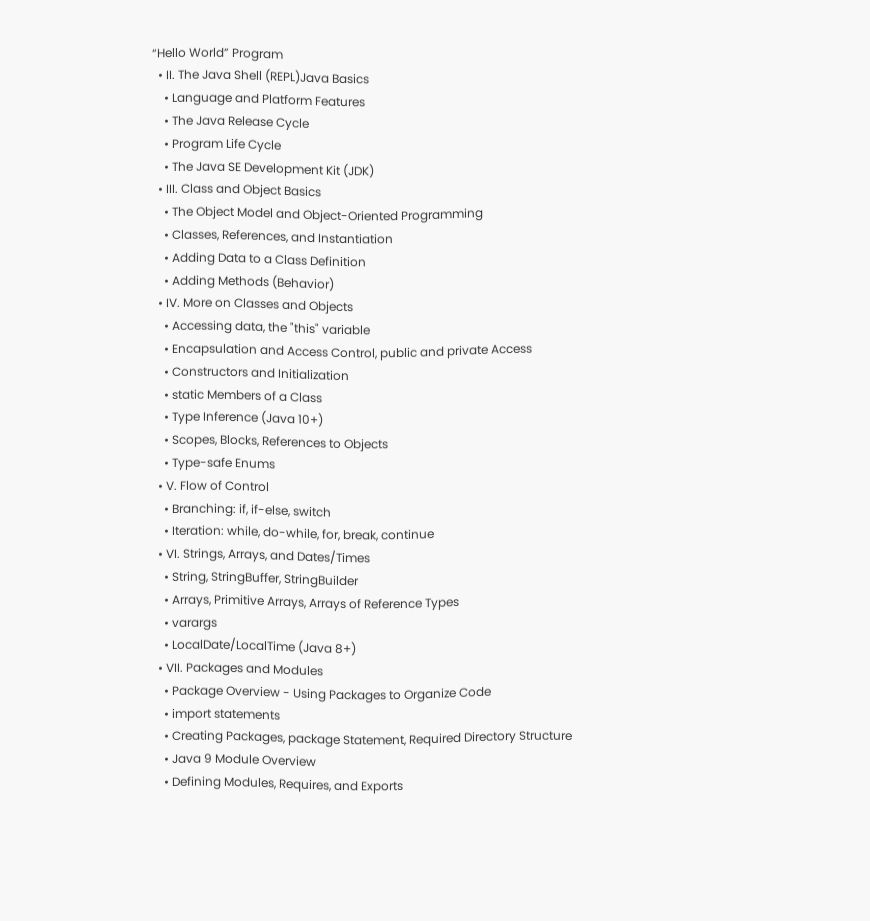“Hello World” Program
  • II. The Java Shell (REPL)Java Basics
    • Language and Platform Features
    • The Java Release Cycle
    • Program Life Cycle
    • The Java SE Development Kit (JDK)
  • III. Class and Object Basics
    • The Object Model and Object-Oriented Programming
    • Classes, References, and Instantiation
    • Adding Data to a Class Definition
    • Adding Methods (Behavior)
  • IV. More on Classes and Objects
    • Accessing data, the "this" variable
    • Encapsulation and Access Control, public and private Access
    • Constructors and Initialization
    • static Members of a Class
    • Type Inference (Java 10+)
    • Scopes, Blocks, References to Objects
    • Type-safe Enums
  • V. Flow of Control
    • Branching: if, if-else, switch
    • Iteration: while, do-while, for, break, continue
  • VI. Strings, Arrays, and Dates/Times
    • String, StringBuffer, StringBuilder
    • Arrays, Primitive Arrays, Arrays of Reference Types
    • varargs
    • LocalDate/LocalTime (Java 8+)
  • VII. Packages and Modules
    • Package Overview - Using Packages to Organize Code
    • import statements
    • Creating Packages, package Statement, Required Directory Structure
    • Java 9 Module Overview
    • Defining Modules, Requires, and Exports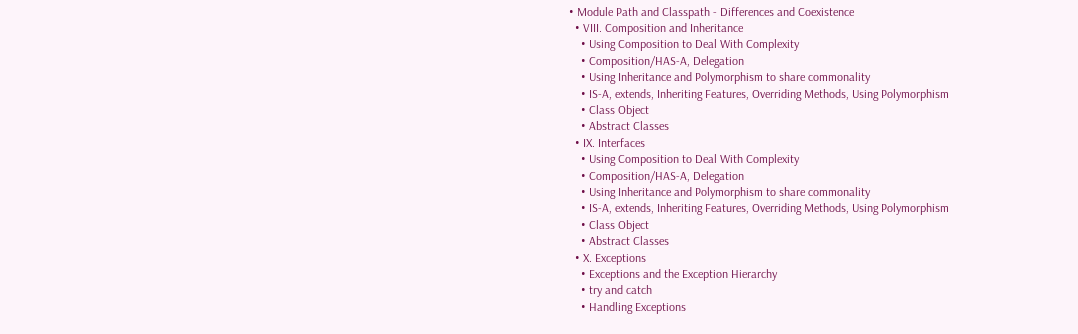• Module Path and Classpath - Differences and Coexistence
  • VIII. Composition and Inheritance
    • Using Composition to Deal With Complexity
    • Composition/HAS-A, Delegation
    • Using Inheritance and Polymorphism to share commonality
    • IS-A, extends, Inheriting Features, Overriding Methods, Using Polymorphism
    • Class Object
    • Abstract Classes
  • IX. Interfaces
    • Using Composition to Deal With Complexity
    • Composition/HAS-A, Delegation
    • Using Inheritance and Polymorphism to share commonality
    • IS-A, extends, Inheriting Features, Overriding Methods, Using Polymorphism
    • Class Object
    • Abstract Classes
  • X. Exceptions
    • Exceptions and the Exception Hierarchy
    • try and catch
    • Handling Exceptions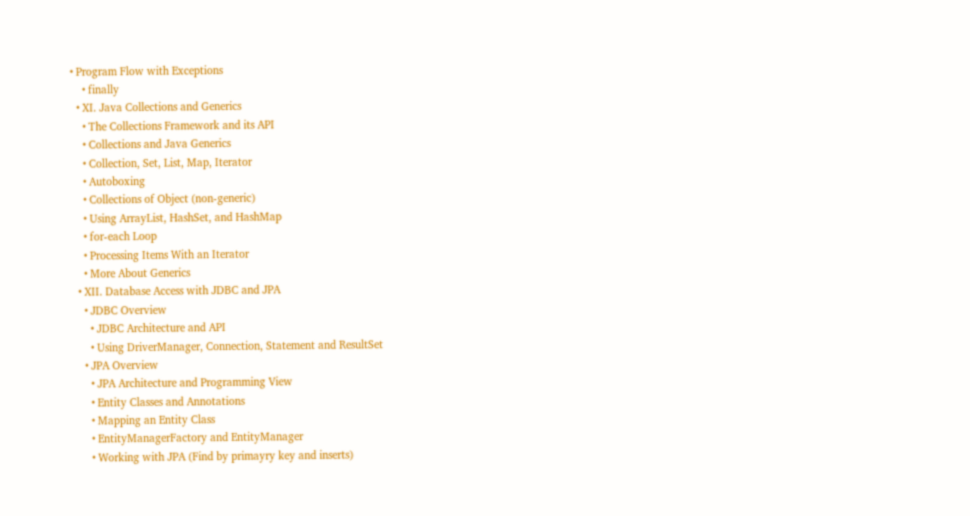• Program Flow with Exceptions
    • finally
  • XI. Java Collections and Generics
    • The Collections Framework and its API
    • Collections and Java Generics
    • Collection, Set, List, Map, Iterator
    • Autoboxing
    • Collections of Object (non-generic)
    • Using ArrayList, HashSet, and HashMap
    • for-each Loop
    • Processing Items With an Iterator
    • More About Generics
  • XII. Database Access with JDBC and JPA
    • JDBC Overview
      • JDBC Architecture and API
      • Using DriverManager, Connection, Statement and ResultSet
    • JPA Overview
      • JPA Architecture and Programming View
      • Entity Classes and Annotations
      • Mapping an Entity Class
      • EntityManagerFactory and EntityManager
      • Working with JPA (Find by primayry key and inserts)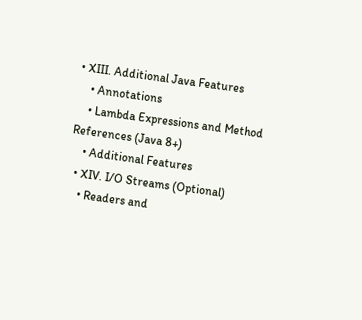• XIII. Additional Java Features
    • Annotations
    • Lambda Expressions and Method References (Java 8+)
    • Additional Features
  • XIV. I/O Streams (Optional)
    • Readers and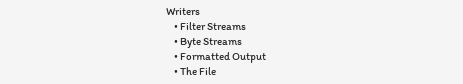Writers
    • Filter Streams
    • Byte Streams
    • Formatted Output
    • The File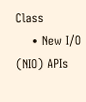Class
    • New I/O (NIO) APIs